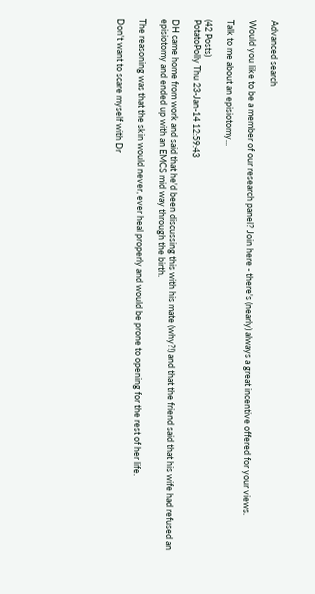Advanced search

Would you like to be a member of our research panel? Join here - there's (nearly) always a great incentive offered for your views.

Talk to me about an episiotomy...

(42 Posts)
PotatoPolly Thu 23-Jan-14 12:59:43

DH came home from work and said that he'd been discussing this with his mate (why?!) and that the friend said that his wife had refused an episiotomy and ended up with an EMCS mid way through the birth.

The reasoning was that the skin would never, ever heal properly and would be prone to opening for the rest of her life.

Don't want to scare myself with Dr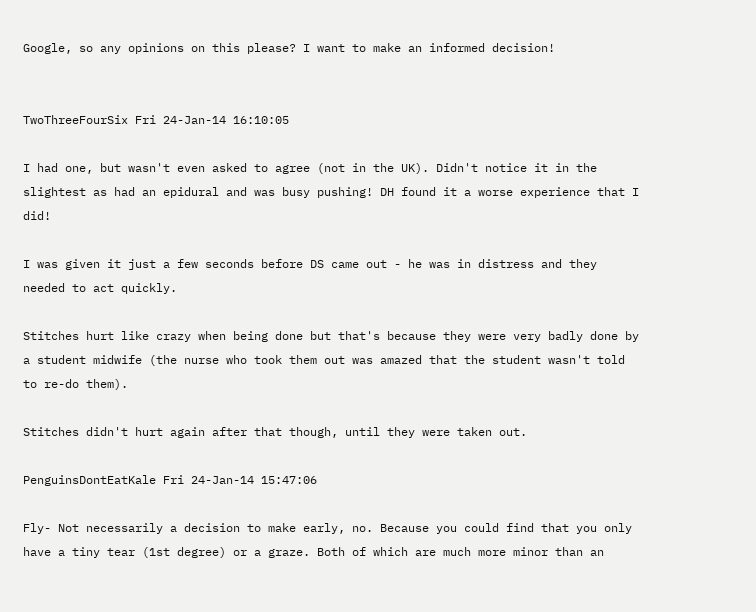Google, so any opinions on this please? I want to make an informed decision!


TwoThreeFourSix Fri 24-Jan-14 16:10:05

I had one, but wasn't even asked to agree (not in the UK). Didn't notice it in the slightest as had an epidural and was busy pushing! DH found it a worse experience that I did!

I was given it just a few seconds before DS came out - he was in distress and they needed to act quickly.

Stitches hurt like crazy when being done but that's because they were very badly done by a student midwife (the nurse who took them out was amazed that the student wasn't told to re-do them).

Stitches didn't hurt again after that though, until they were taken out.

PenguinsDontEatKale Fri 24-Jan-14 15:47:06

Fly- Not necessarily a decision to make early, no. Because you could find that you only have a tiny tear (1st degree) or a graze. Both of which are much more minor than an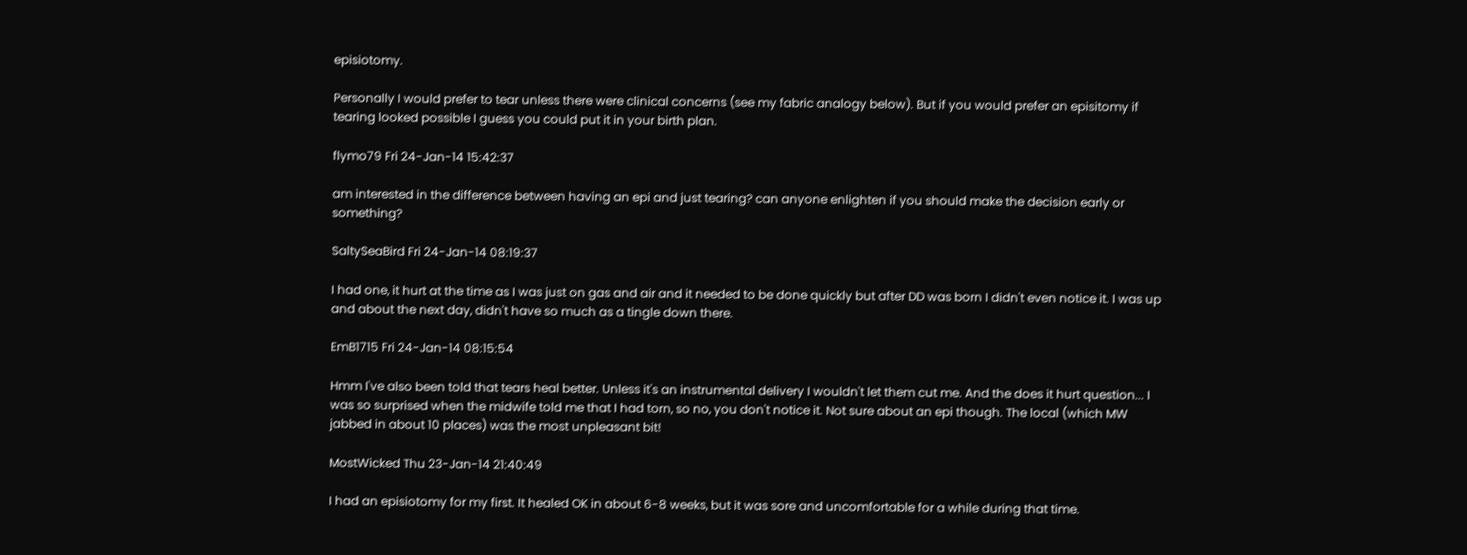episiotomy.

Personally I would prefer to tear unless there were clinical concerns (see my fabric analogy below). But if you would prefer an episitomy if tearing looked possible I guess you could put it in your birth plan.

flymo79 Fri 24-Jan-14 15:42:37

am interested in the difference between having an epi and just tearing? can anyone enlighten if you should make the decision early or something?

SaltySeaBird Fri 24-Jan-14 08:19:37

I had one, it hurt at the time as I was just on gas and air and it needed to be done quickly but after DD was born I didn't even notice it. I was up and about the next day, didn't have so much as a tingle down there.

EmB1715 Fri 24-Jan-14 08:15:54

Hmm I've also been told that tears heal better. Unless it's an instrumental delivery I wouldn't let them cut me. And the does it hurt question... I was so surprised when the midwife told me that I had torn, so no, you don't notice it. Not sure about an epi though. The local (which MW jabbed in about 10 places) was the most unpleasant bit!

MostWicked Thu 23-Jan-14 21:40:49

I had an episiotomy for my first. It healed OK in about 6-8 weeks, but it was sore and uncomfortable for a while during that time.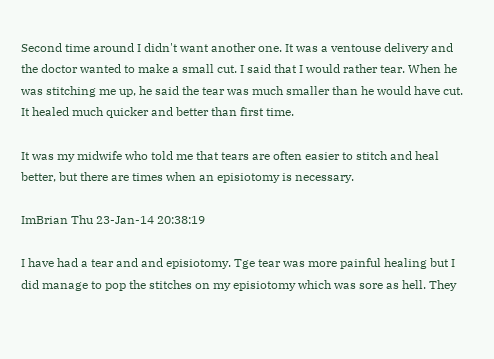Second time around I didn't want another one. It was a ventouse delivery and the doctor wanted to make a small cut. I said that I would rather tear. When he was stitching me up, he said the tear was much smaller than he would have cut. It healed much quicker and better than first time.

It was my midwife who told me that tears are often easier to stitch and heal better, but there are times when an episiotomy is necessary.

ImBrian Thu 23-Jan-14 20:38:19

I have had a tear and and episiotomy. Tge tear was more painful healing but I did manage to pop the stitches on my episiotomy which was sore as hell. They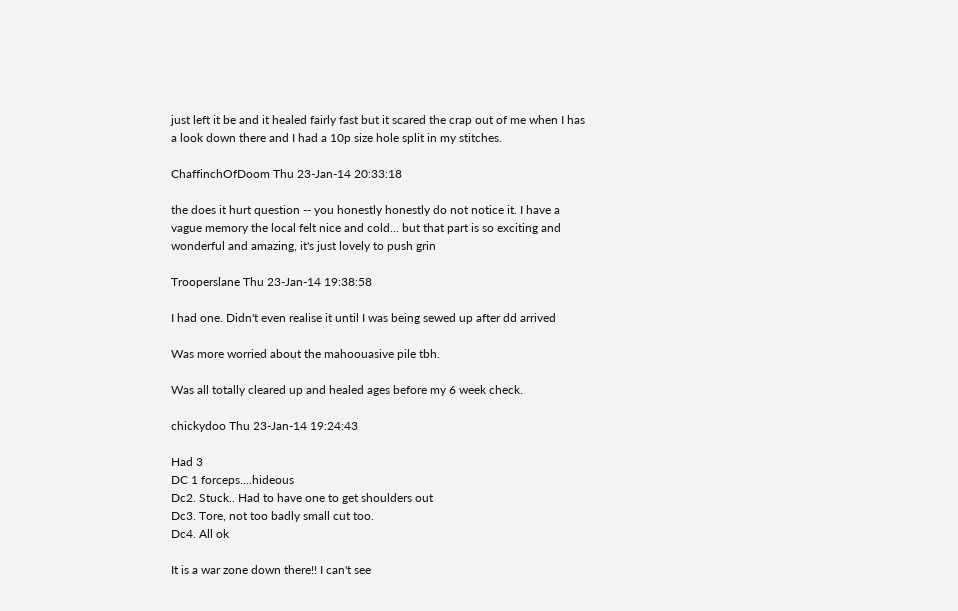just left it be and it healed fairly fast but it scared the crap out of me when I has a look down there and I had a 10p size hole split in my stitches.

ChaffinchOfDoom Thu 23-Jan-14 20:33:18

the does it hurt question -- you honestly honestly do not notice it. I have a vague memory the local felt nice and cold... but that part is so exciting and wonderful and amazing, it's just lovely to push grin

Trooperslane Thu 23-Jan-14 19:38:58

I had one. Didn't even realise it until I was being sewed up after dd arrived

Was more worried about the mahoouasive pile tbh.

Was all totally cleared up and healed ages before my 6 week check.

chickydoo Thu 23-Jan-14 19:24:43

Had 3
DC 1 forceps....hideous
Dc2. Stuck.. Had to have one to get shoulders out
Dc3. Tore, not too badly small cut too.
Dc4. All ok

It is a war zone down there!! I can't see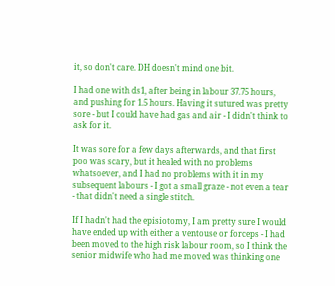it, so don't care. DH doesn't mind one bit.

I had one with ds1, after being in labour 37.75 hours, and pushing for 1.5 hours. Having it sutured was pretty sore - but I could have had gas and air - I didn't think to ask for it.

It was sore for a few days afterwards, and that first poo was scary, but it healed with no problems whatsoever, and I had no problems with it in my subsequent labours - I got a small graze - not even a tear - that didn't need a single stitch.

If I hadn't had the episiotomy, I am pretty sure I would have ended up with either a ventouse or forceps - I had been moved to the high risk labour room, so I think the senior midwife who had me moved was thinking one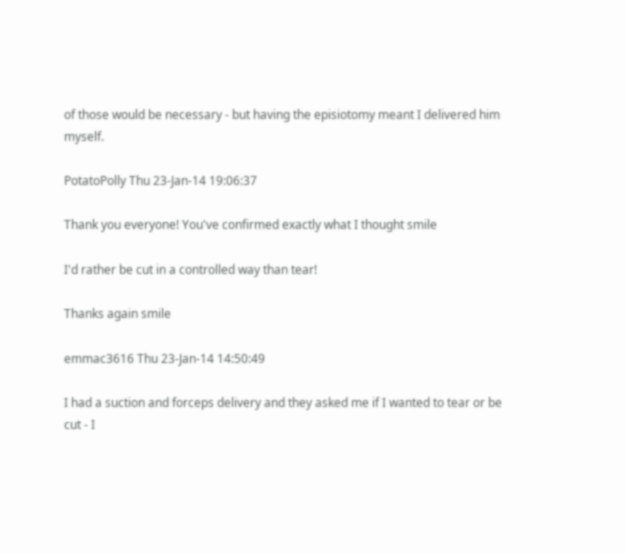of those would be necessary - but having the episiotomy meant I delivered him myself.

PotatoPolly Thu 23-Jan-14 19:06:37

Thank you everyone! You've confirmed exactly what I thought smile

I'd rather be cut in a controlled way than tear!

Thanks again smile

emmac3616 Thu 23-Jan-14 14:50:49

I had a suction and forceps delivery and they asked me if I wanted to tear or be cut - I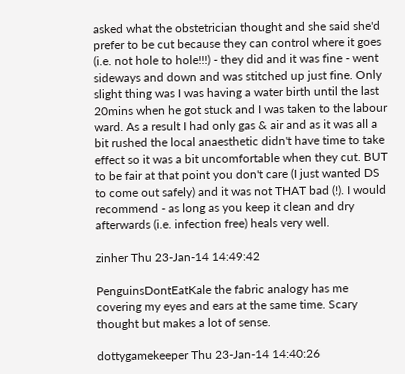asked what the obstetrician thought and she said she'd prefer to be cut because they can control where it goes (i.e. not hole to hole!!!) - they did and it was fine - went sideways and down and was stitched up just fine. Only slight thing was I was having a water birth until the last 20mins when he got stuck and I was taken to the labour ward. As a result I had only gas & air and as it was all a bit rushed the local anaesthetic didn't have time to take effect so it was a bit uncomfortable when they cut. BUT to be fair at that point you don't care (I just wanted DS to come out safely) and it was not THAT bad (!). I would recommend - as long as you keep it clean and dry afterwards (i.e. infection free) heals very well.

zinher Thu 23-Jan-14 14:49:42

PenguinsDontEatKale the fabric analogy has me covering my eyes and ears at the same time. Scary thought but makes a lot of sense.

dottygamekeeper Thu 23-Jan-14 14:40:26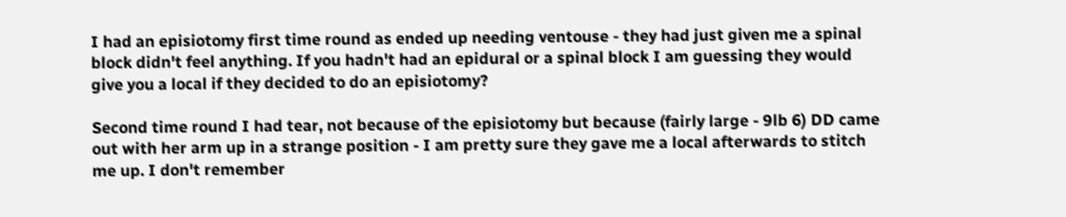I had an episiotomy first time round as ended up needing ventouse - they had just given me a spinal block didn't feel anything. If you hadn't had an epidural or a spinal block I am guessing they would give you a local if they decided to do an episiotomy?

Second time round I had tear, not because of the episiotomy but because (fairly large - 9lb 6) DD came out with her arm up in a strange position - I am pretty sure they gave me a local afterwards to stitch me up. I don't remember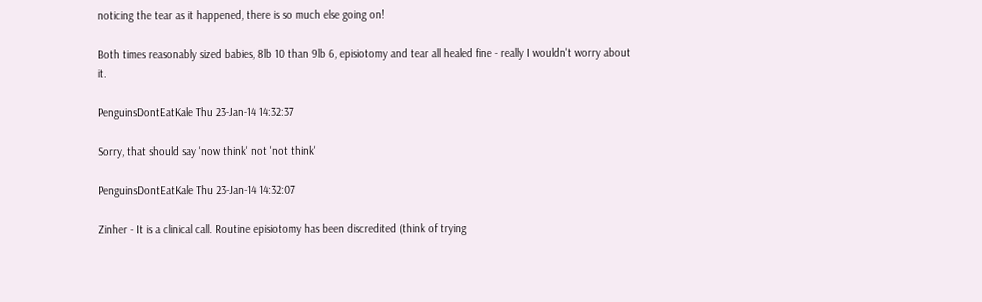noticing the tear as it happened, there is so much else going on!

Both times reasonably sized babies, 8lb 10 than 9lb 6, episiotomy and tear all healed fine - really I wouldn't worry about it.

PenguinsDontEatKale Thu 23-Jan-14 14:32:37

Sorry, that should say 'now think' not 'not think'

PenguinsDontEatKale Thu 23-Jan-14 14:32:07

Zinher - It is a clinical call. Routine episiotomy has been discredited (think of trying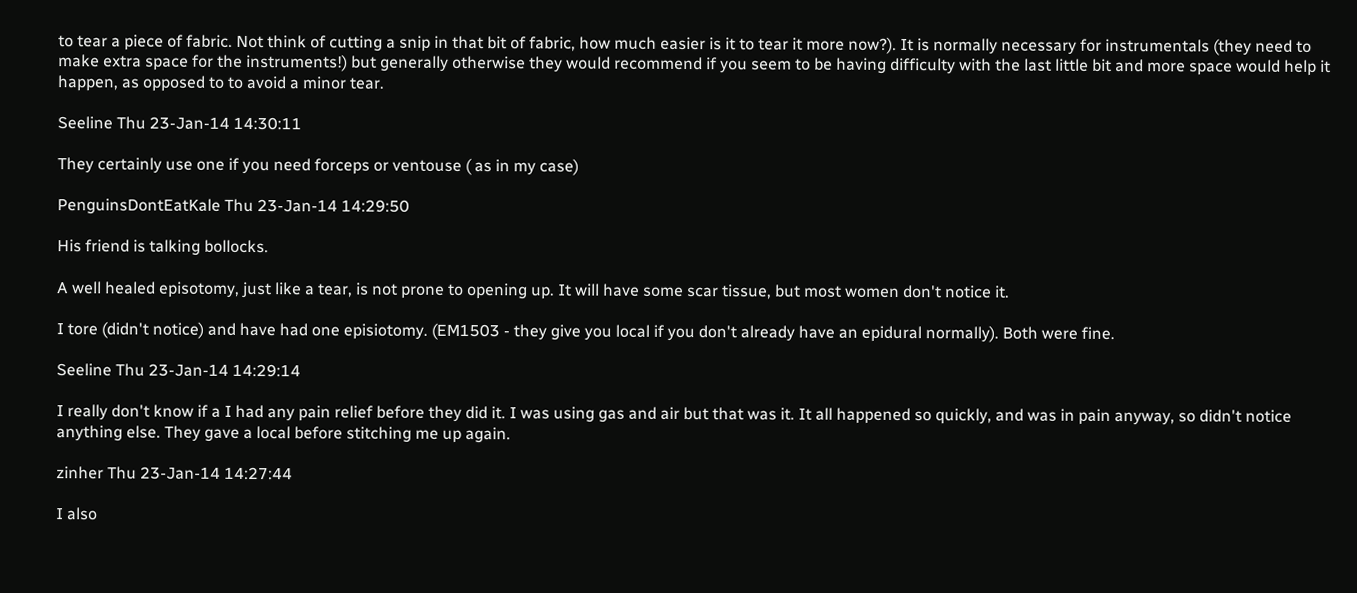to tear a piece of fabric. Not think of cutting a snip in that bit of fabric, how much easier is it to tear it more now?). It is normally necessary for instrumentals (they need to make extra space for the instruments!) but generally otherwise they would recommend if you seem to be having difficulty with the last little bit and more space would help it happen, as opposed to to avoid a minor tear.

Seeline Thu 23-Jan-14 14:30:11

They certainly use one if you need forceps or ventouse ( as in my case)

PenguinsDontEatKale Thu 23-Jan-14 14:29:50

His friend is talking bollocks.

A well healed episotomy, just like a tear, is not prone to opening up. It will have some scar tissue, but most women don't notice it.

I tore (didn't notice) and have had one episiotomy. (EM1503 - they give you local if you don't already have an epidural normally). Both were fine.

Seeline Thu 23-Jan-14 14:29:14

I really don't know if a I had any pain relief before they did it. I was using gas and air but that was it. It all happened so quickly, and was in pain anyway, so didn't notice anything else. They gave a local before stitching me up again.

zinher Thu 23-Jan-14 14:27:44

I also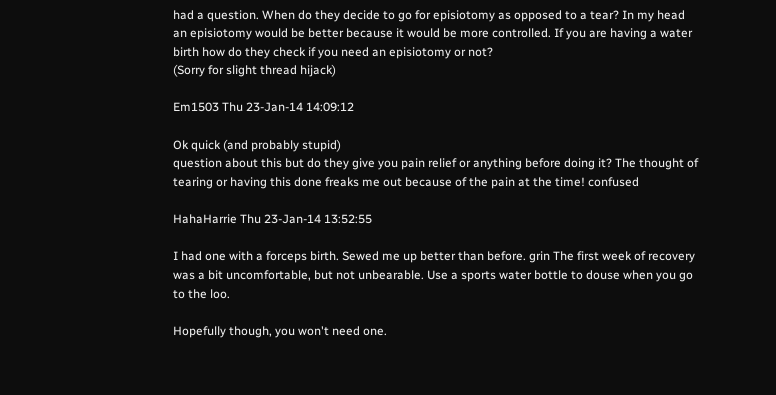had a question. When do they decide to go for episiotomy as opposed to a tear? In my head an episiotomy would be better because it would be more controlled. If you are having a water birth how do they check if you need an episiotomy or not?
(Sorry for slight thread hijack)

Em1503 Thu 23-Jan-14 14:09:12

Ok quick (and probably stupid)
question about this but do they give you pain relief or anything before doing it? The thought of tearing or having this done freaks me out because of the pain at the time! confused

HahaHarrie Thu 23-Jan-14 13:52:55

I had one with a forceps birth. Sewed me up better than before. grin The first week of recovery was a bit uncomfortable, but not unbearable. Use a sports water bottle to douse when you go to the loo.

Hopefully though, you won't need one.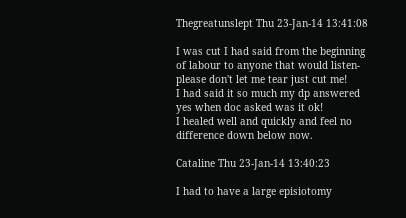Thegreatunslept Thu 23-Jan-14 13:41:08

I was cut I had said from the beginning of labour to anyone that would listen-please don't let me tear just cut me!
I had said it so much my dp answered yes when doc asked was it ok!
I healed well and quickly and feel no difference down below now.

Cataline Thu 23-Jan-14 13:40:23

I had to have a large episiotomy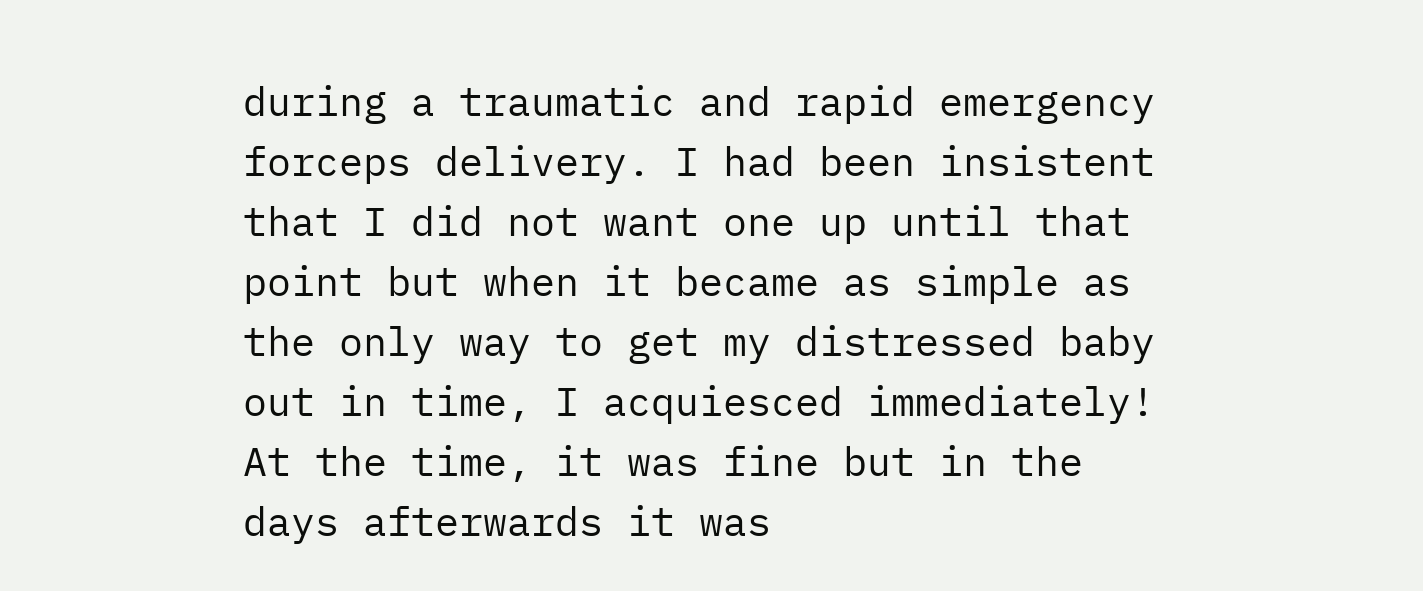during a traumatic and rapid emergency forceps delivery. I had been insistent that I did not want one up until that point but when it became as simple as the only way to get my distressed baby out in time, I acquiesced immediately! At the time, it was fine but in the days afterwards it was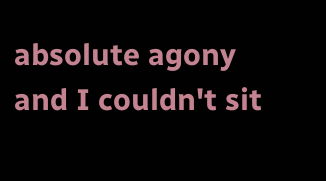absolute agony and I couldn't sit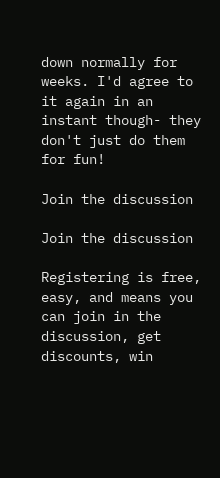down normally for weeks. I'd agree to it again in an instant though- they don't just do them for fun!

Join the discussion

Join the discussion

Registering is free, easy, and means you can join in the discussion, get discounts, win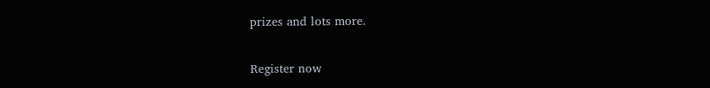prizes and lots more.

Register now